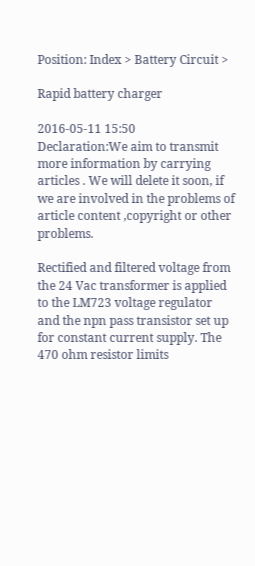Position: Index > Battery Circuit >

Rapid battery charger

2016-05-11 15:50
Declaration:We aim to transmit more information by carrying articles . We will delete it soon, if we are involved in the problems of article content ,copyright or other problems.

Rectified and filtered voltage from the 24 Vac transformer is applied to the LM723 voltage regulator and the npn pass transistor set up for constant current supply. The 470 ohm resistor limits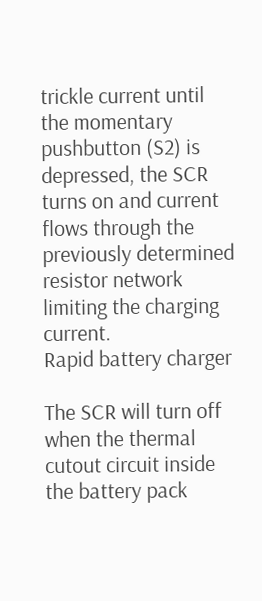trickle current until the momentary pushbutton (S2) is depressed, the SCR turns on and current flows through the previously determined resistor network limiting the charging current.
Rapid battery charger

The SCR will turn off when the thermal cutout circuit inside the battery pack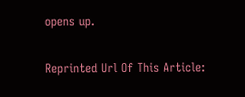opens up.

Reprinted Url Of This Article: